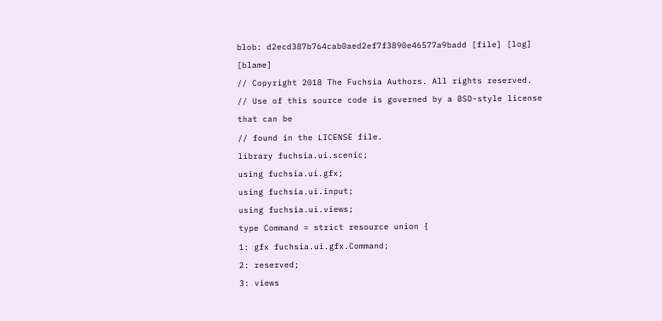blob: d2ecd387b764cab0aed2ef7f3890e46577a9badd [file] [log] [blame]
// Copyright 2018 The Fuchsia Authors. All rights reserved.
// Use of this source code is governed by a BSD-style license that can be
// found in the LICENSE file.
library fuchsia.ui.scenic;
using fuchsia.ui.gfx;
using fuchsia.ui.input;
using fuchsia.ui.views;
type Command = strict resource union {
1: gfx fuchsia.ui.gfx.Command;
2: reserved;
3: views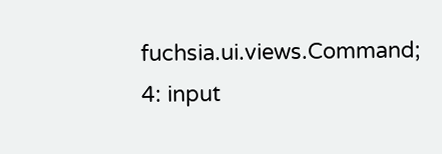fuchsia.ui.views.Command;
4: input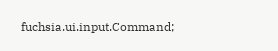fuchsia.ui.input.Command;